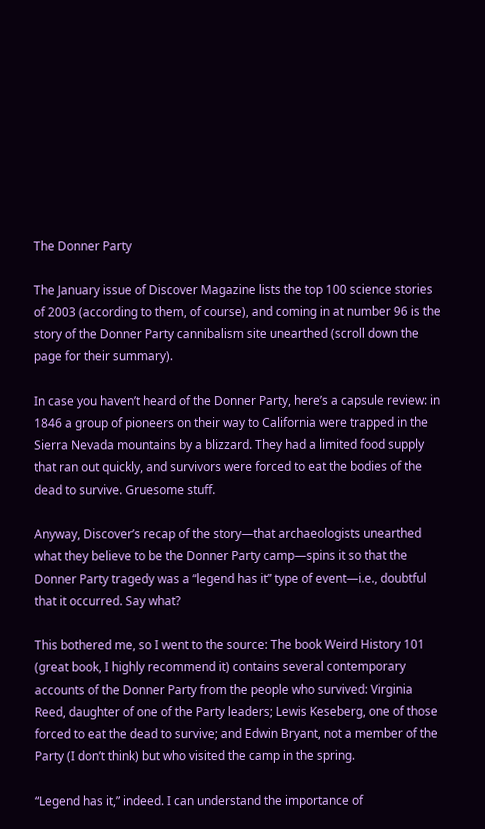The Donner Party

The January issue of Discover Magazine lists the top 100 science stories of 2003 (according to them, of course), and coming in at number 96 is the story of the Donner Party cannibalism site unearthed (scroll down the page for their summary).

In case you haven’t heard of the Donner Party, here’s a capsule review: in 1846 a group of pioneers on their way to California were trapped in the Sierra Nevada mountains by a blizzard. They had a limited food supply that ran out quickly, and survivors were forced to eat the bodies of the dead to survive. Gruesome stuff.

Anyway, Discover’s recap of the story—that archaeologists unearthed what they believe to be the Donner Party camp—spins it so that the Donner Party tragedy was a “legend has it” type of event—i.e., doubtful that it occurred. Say what?

This bothered me, so I went to the source: The book Weird History 101 (great book, I highly recommend it) contains several contemporary accounts of the Donner Party from the people who survived: Virginia Reed, daughter of one of the Party leaders; Lewis Keseberg, one of those forced to eat the dead to survive; and Edwin Bryant, not a member of the Party (I don’t think) but who visited the camp in the spring.

“Legend has it,” indeed. I can understand the importance of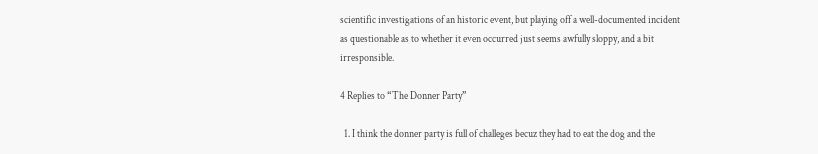scientific investigations of an historic event, but playing off a well-documented incident as questionable as to whether it even occurred just seems awfully sloppy, and a bit irresponsible.

4 Replies to “The Donner Party”

  1. I think the donner party is full of challeges becuz they had to eat the dog and the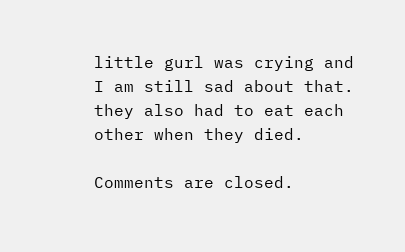little gurl was crying and I am still sad about that. they also had to eat each other when they died.

Comments are closed.